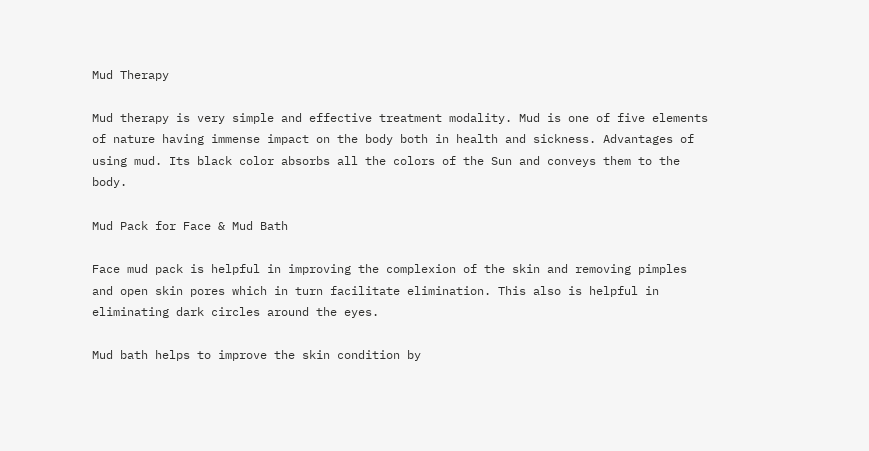Mud Therapy

Mud therapy is very simple and effective treatment modality. Mud is one of five elements of nature having immense impact on the body both in health and sickness. Advantages of using mud. Its black color absorbs all the colors of the Sun and conveys them to the body.

Mud Pack for Face & Mud Bath

Face mud pack is helpful in improving the complexion of the skin and removing pimples and open skin pores which in turn facilitate elimination. This also is helpful in eliminating dark circles around the eyes.

Mud bath helps to improve the skin condition by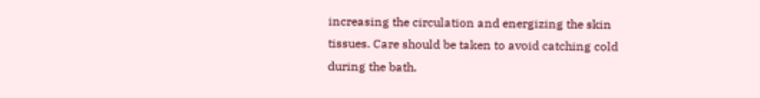increasing the circulation and energizing the skin tissues. Care should be taken to avoid catching cold during the bath.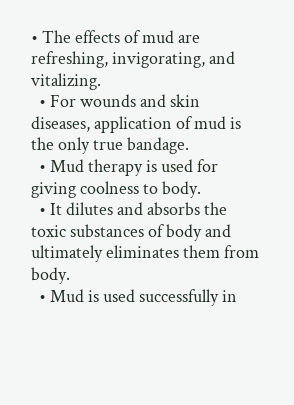• The effects of mud are refreshing, invigorating, and vitalizing.
  • For wounds and skin diseases, application of mud is the only true bandage.
  • Mud therapy is used for giving coolness to body.
  • It dilutes and absorbs the toxic substances of body and ultimately eliminates them from body.
  • Mud is used successfully in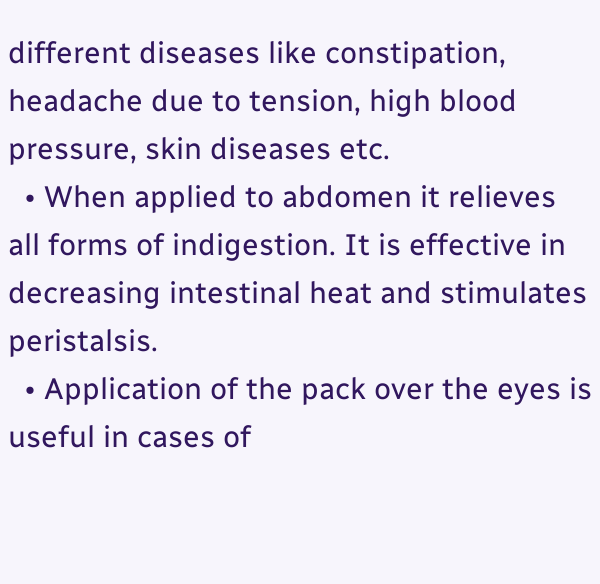different diseases like constipation, headache due to tension, high blood pressure, skin diseases etc.
  • When applied to abdomen it relieves all forms of indigestion. It is effective in decreasing intestinal heat and stimulates peristalsis.
  • Application of the pack over the eyes is useful in cases of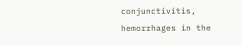conjunctivitis, hemorrhages in the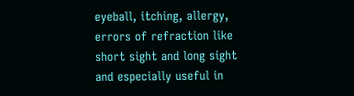eyeball, itching, allergy, errors of refraction like short sight and long sight and especially useful in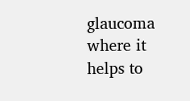glaucoma where it helps to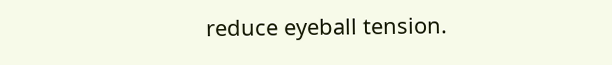reduce eyeball tension.